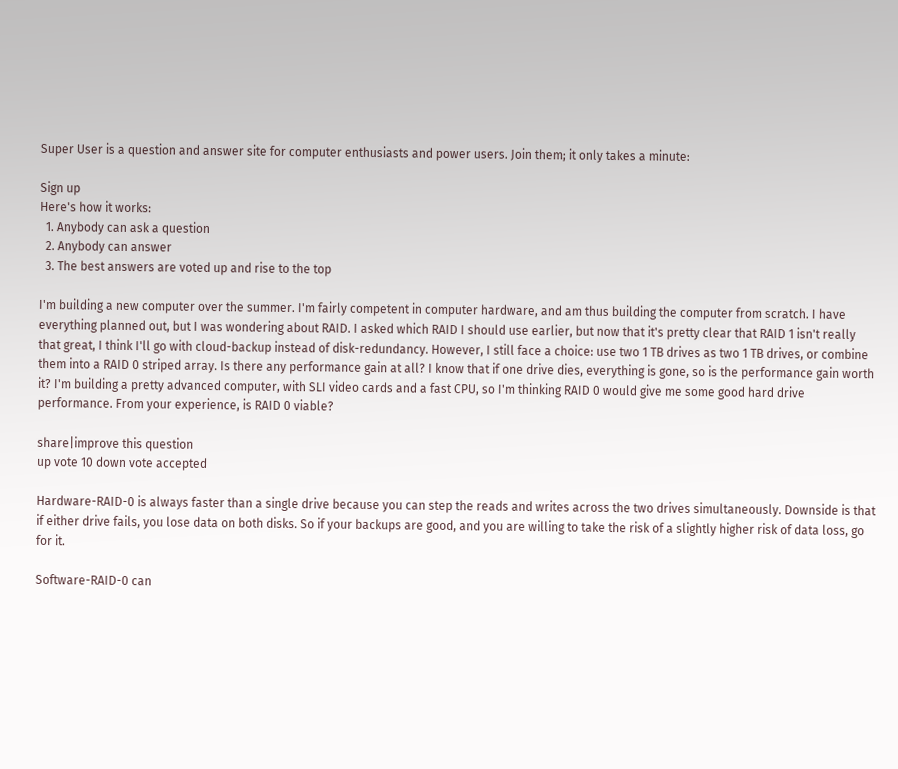Super User is a question and answer site for computer enthusiasts and power users. Join them; it only takes a minute:

Sign up
Here's how it works:
  1. Anybody can ask a question
  2. Anybody can answer
  3. The best answers are voted up and rise to the top

I'm building a new computer over the summer. I'm fairly competent in computer hardware, and am thus building the computer from scratch. I have everything planned out, but I was wondering about RAID. I asked which RAID I should use earlier, but now that it's pretty clear that RAID 1 isn't really that great, I think I'll go with cloud-backup instead of disk-redundancy. However, I still face a choice: use two 1 TB drives as two 1 TB drives, or combine them into a RAID 0 striped array. Is there any performance gain at all? I know that if one drive dies, everything is gone, so is the performance gain worth it? I'm building a pretty advanced computer, with SLI video cards and a fast CPU, so I'm thinking RAID 0 would give me some good hard drive performance. From your experience, is RAID 0 viable?

share|improve this question
up vote 10 down vote accepted

Hardware-RAID-0 is always faster than a single drive because you can step the reads and writes across the two drives simultaneously. Downside is that if either drive fails, you lose data on both disks. So if your backups are good, and you are willing to take the risk of a slightly higher risk of data loss, go for it.

Software-RAID-0 can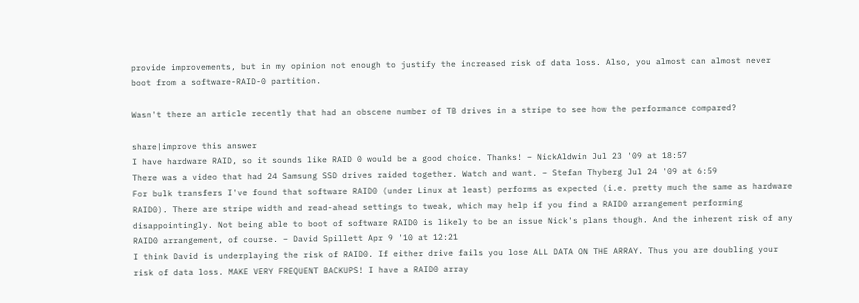provide improvements, but in my opinion not enough to justify the increased risk of data loss. Also, you almost can almost never boot from a software-RAID-0 partition.

Wasn't there an article recently that had an obscene number of TB drives in a stripe to see how the performance compared?

share|improve this answer
I have hardware RAID, so it sounds like RAID 0 would be a good choice. Thanks! – NickAldwin Jul 23 '09 at 18:57
There was a video that had 24 Samsung SSD drives raided together. Watch and want. – Stefan Thyberg Jul 24 '09 at 6:59
For bulk transfers I've found that software RAID0 (under Linux at least) performs as expected (i.e. pretty much the same as hardware RAID0). There are stripe width and read-ahead settings to tweak, which may help if you find a RAID0 arrangement performing disappointingly. Not being able to boot of software RAID0 is likely to be an issue Nick's plans though. And the inherent risk of any RAID0 arrangement, of course. – David Spillett Apr 9 '10 at 12:21
I think David is underplaying the risk of RAID0. If either drive fails you lose ALL DATA ON THE ARRAY. Thus you are doubling your risk of data loss. MAKE VERY FREQUENT BACKUPS! I have a RAID0 array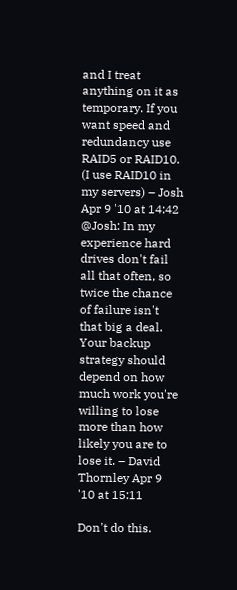and I treat anything on it as temporary. If you want speed and redundancy use RAID5 or RAID10. (I use RAID10 in my servers) – Josh Apr 9 '10 at 14:42
@Josh: In my experience hard drives don't fail all that often, so twice the chance of failure isn't that big a deal. Your backup strategy should depend on how much work you're willing to lose more than how likely you are to lose it. – David Thornley Apr 9 '10 at 15:11

Don't do this.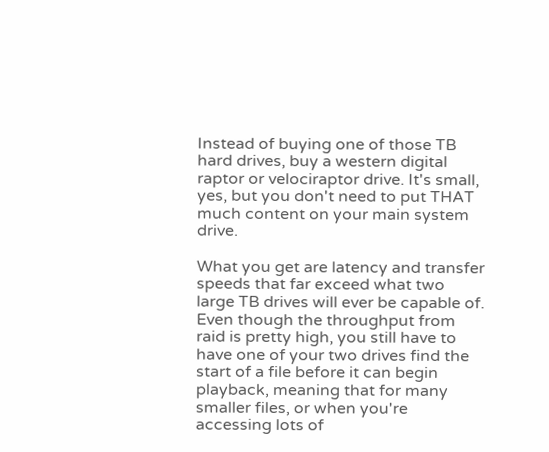Instead of buying one of those TB hard drives, buy a western digital raptor or velociraptor drive. It's small, yes, but you don't need to put THAT much content on your main system drive.

What you get are latency and transfer speeds that far exceed what two large TB drives will ever be capable of. Even though the throughput from raid is pretty high, you still have to have one of your two drives find the start of a file before it can begin playback, meaning that for many smaller files, or when you're accessing lots of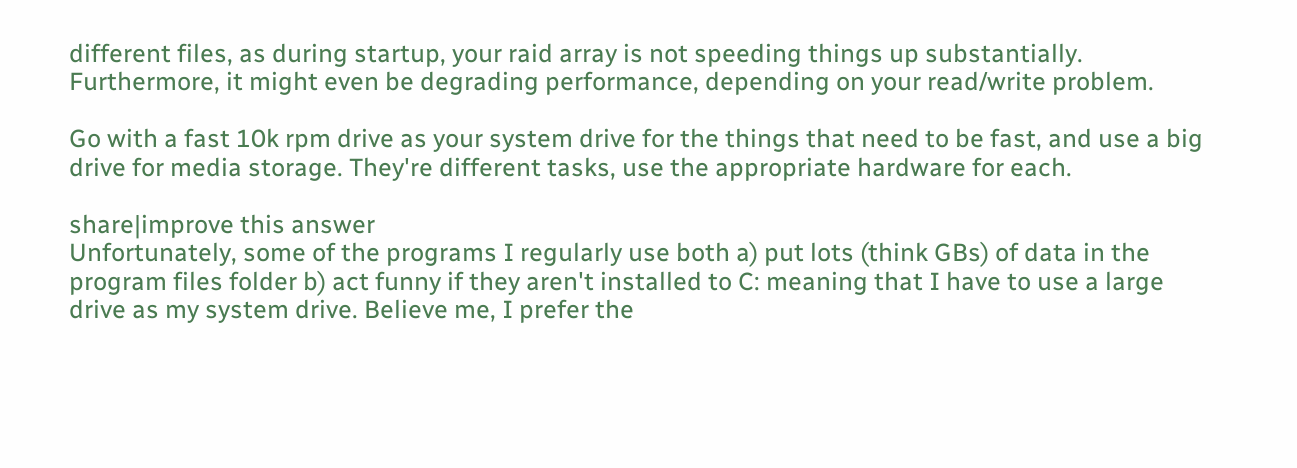different files, as during startup, your raid array is not speeding things up substantially. Furthermore, it might even be degrading performance, depending on your read/write problem.

Go with a fast 10k rpm drive as your system drive for the things that need to be fast, and use a big drive for media storage. They're different tasks, use the appropriate hardware for each.

share|improve this answer
Unfortunately, some of the programs I regularly use both a) put lots (think GBs) of data in the program files folder b) act funny if they aren't installed to C: meaning that I have to use a large drive as my system drive. Believe me, I prefer the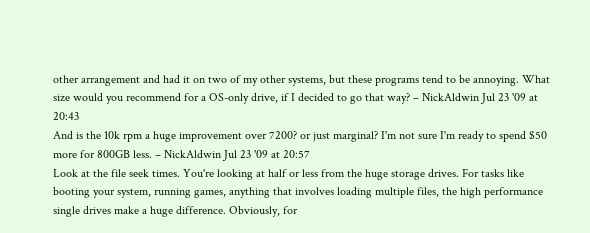other arrangement and had it on two of my other systems, but these programs tend to be annoying. What size would you recommend for a OS-only drive, if I decided to go that way? – NickAldwin Jul 23 '09 at 20:43
And is the 10k rpm a huge improvement over 7200? or just marginal? I'm not sure I'm ready to spend $50 more for 800GB less. – NickAldwin Jul 23 '09 at 20:57
Look at the file seek times. You're looking at half or less from the huge storage drives. For tasks like booting your system, running games, anything that involves loading multiple files, the high performance single drives make a huge difference. Obviously, for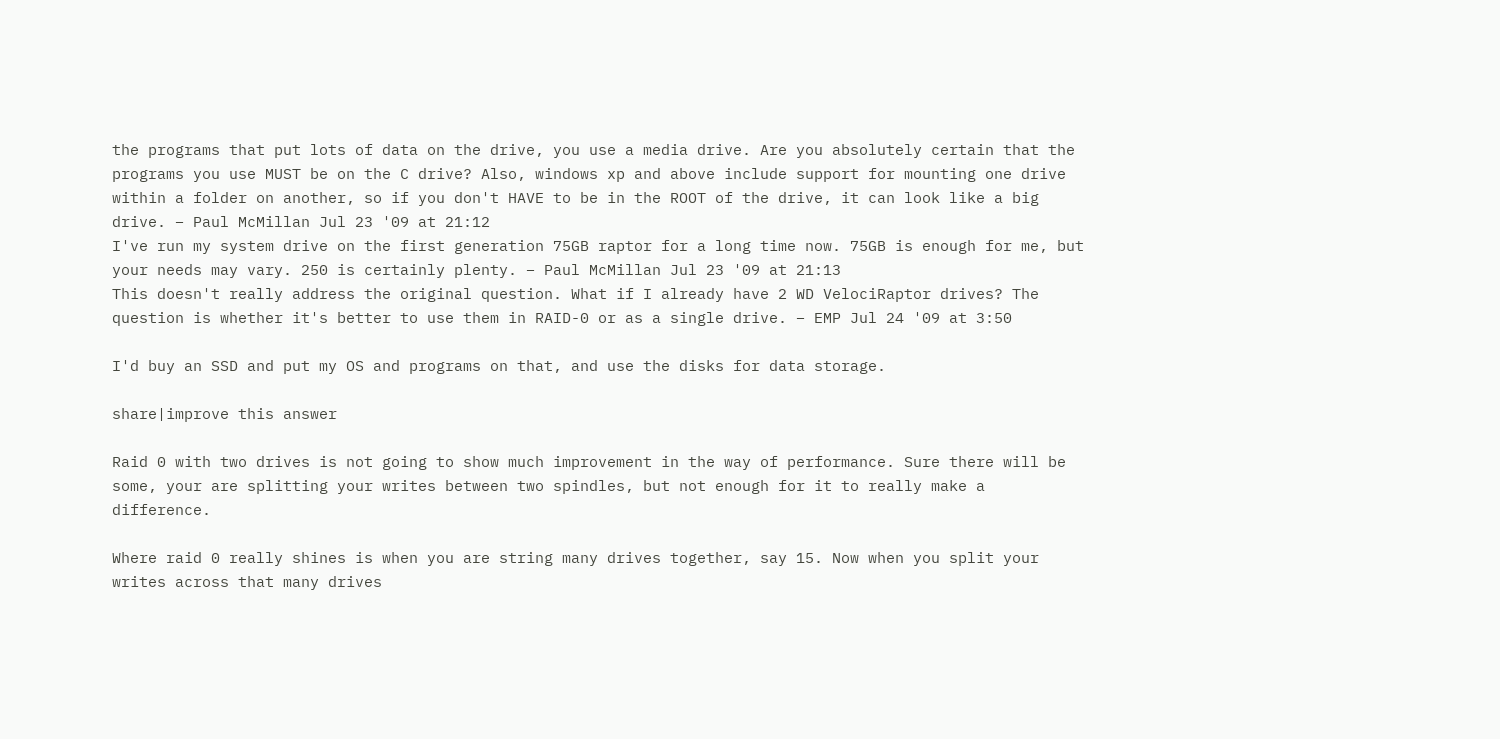the programs that put lots of data on the drive, you use a media drive. Are you absolutely certain that the programs you use MUST be on the C drive? Also, windows xp and above include support for mounting one drive within a folder on another, so if you don't HAVE to be in the ROOT of the drive, it can look like a big drive. – Paul McMillan Jul 23 '09 at 21:12
I've run my system drive on the first generation 75GB raptor for a long time now. 75GB is enough for me, but your needs may vary. 250 is certainly plenty. – Paul McMillan Jul 23 '09 at 21:13
This doesn't really address the original question. What if I already have 2 WD VelociRaptor drives? The question is whether it's better to use them in RAID-0 or as a single drive. – EMP Jul 24 '09 at 3:50

I'd buy an SSD and put my OS and programs on that, and use the disks for data storage.

share|improve this answer

Raid 0 with two drives is not going to show much improvement in the way of performance. Sure there will be some, your are splitting your writes between two spindles, but not enough for it to really make a difference.

Where raid 0 really shines is when you are string many drives together, say 15. Now when you split your writes across that many drives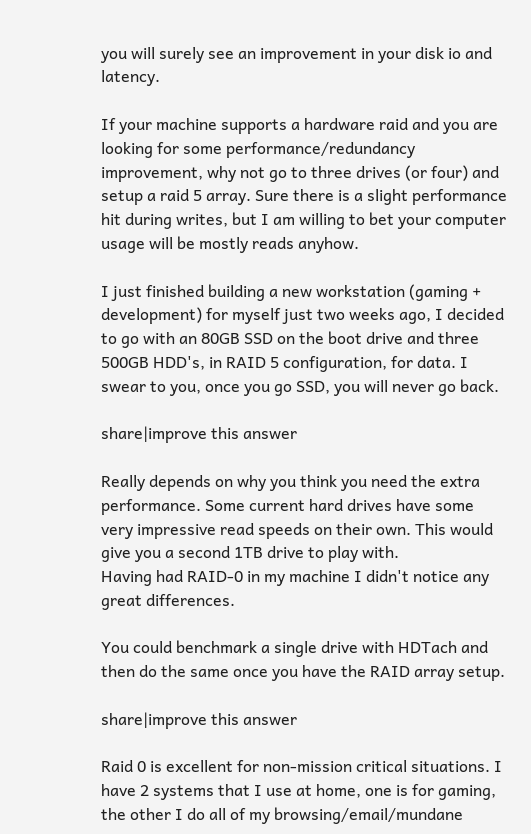you will surely see an improvement in your disk io and latency.

If your machine supports a hardware raid and you are looking for some performance/redundancy improvement, why not go to three drives (or four) and setup a raid 5 array. Sure there is a slight performance hit during writes, but I am willing to bet your computer usage will be mostly reads anyhow.

I just finished building a new workstation (gaming + development) for myself just two weeks ago, I decided to go with an 80GB SSD on the boot drive and three 500GB HDD's, in RAID 5 configuration, for data. I swear to you, once you go SSD, you will never go back.

share|improve this answer

Really depends on why you think you need the extra performance. Some current hard drives have some very impressive read speeds on their own. This would give you a second 1TB drive to play with.
Having had RAID-0 in my machine I didn't notice any great differences.

You could benchmark a single drive with HDTach and then do the same once you have the RAID array setup.

share|improve this answer

Raid 0 is excellent for non-mission critical situations. I have 2 systems that I use at home, one is for gaming, the other I do all of my browsing/email/mundane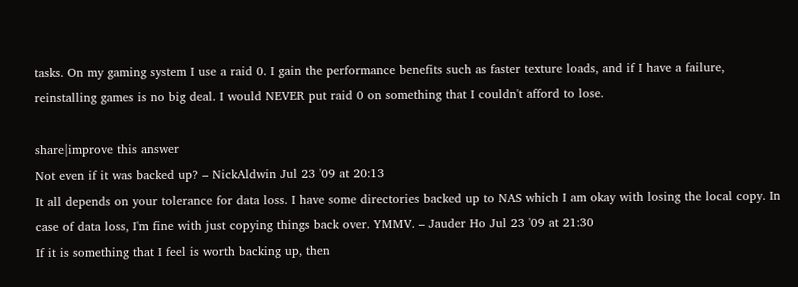tasks. On my gaming system I use a raid 0. I gain the performance benefits such as faster texture loads, and if I have a failure, reinstalling games is no big deal. I would NEVER put raid 0 on something that I couldn't afford to lose.

share|improve this answer
Not even if it was backed up? – NickAldwin Jul 23 '09 at 20:13
It all depends on your tolerance for data loss. I have some directories backed up to NAS which I am okay with losing the local copy. In case of data loss, I'm fine with just copying things back over. YMMV. – Jauder Ho Jul 23 '09 at 21:30
If it is something that I feel is worth backing up, then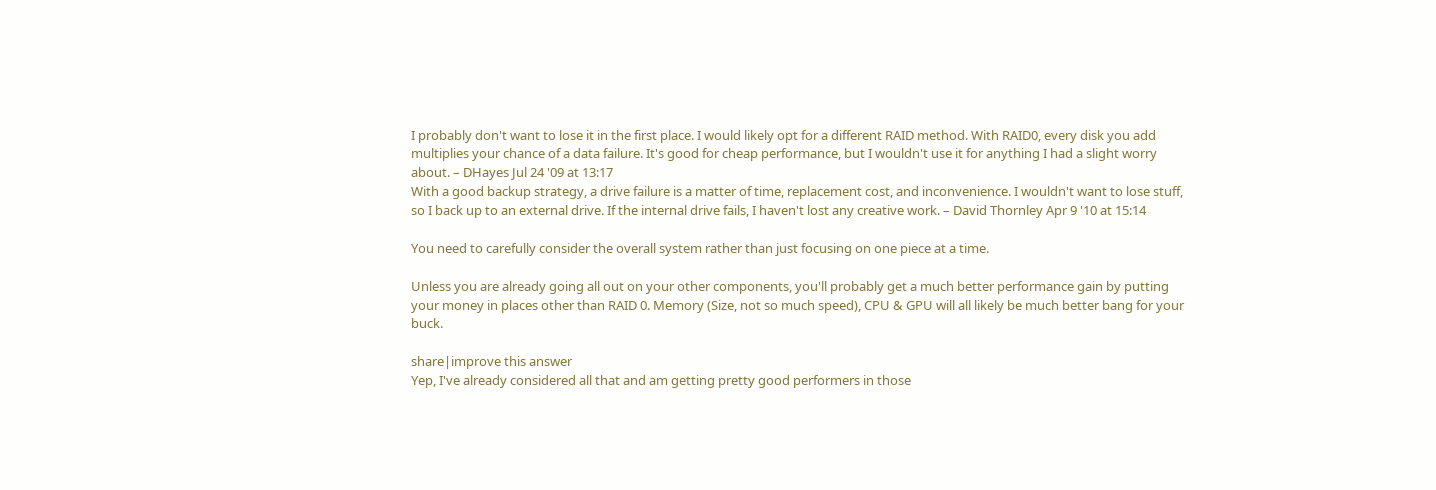I probably don't want to lose it in the first place. I would likely opt for a different RAID method. With RAID0, every disk you add multiplies your chance of a data failure. It's good for cheap performance, but I wouldn't use it for anything I had a slight worry about. – DHayes Jul 24 '09 at 13:17
With a good backup strategy, a drive failure is a matter of time, replacement cost, and inconvenience. I wouldn't want to lose stuff, so I back up to an external drive. If the internal drive fails, I haven't lost any creative work. – David Thornley Apr 9 '10 at 15:14

You need to carefully consider the overall system rather than just focusing on one piece at a time.

Unless you are already going all out on your other components, you'll probably get a much better performance gain by putting your money in places other than RAID 0. Memory (Size, not so much speed), CPU & GPU will all likely be much better bang for your buck.

share|improve this answer
Yep, I've already considered all that and am getting pretty good performers in those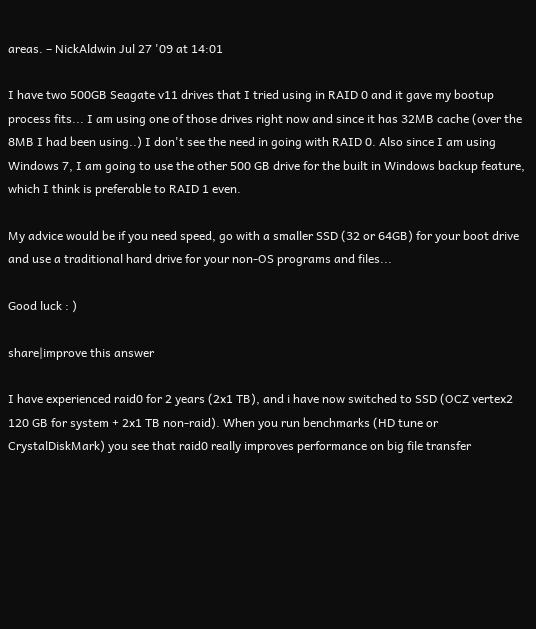areas. – NickAldwin Jul 27 '09 at 14:01

I have two 500GB Seagate v11 drives that I tried using in RAID 0 and it gave my bootup process fits... I am using one of those drives right now and since it has 32MB cache (over the 8MB I had been using..) I don't see the need in going with RAID 0. Also since I am using Windows 7, I am going to use the other 500 GB drive for the built in Windows backup feature, which I think is preferable to RAID 1 even.

My advice would be if you need speed, go with a smaller SSD (32 or 64GB) for your boot drive and use a traditional hard drive for your non-OS programs and files...

Good luck : )

share|improve this answer

I have experienced raid0 for 2 years (2x1 TB), and i have now switched to SSD (OCZ vertex2 120 GB for system + 2x1 TB non-raid). When you run benchmarks (HD tune or CrystalDiskMark) you see that raid0 really improves performance on big file transfer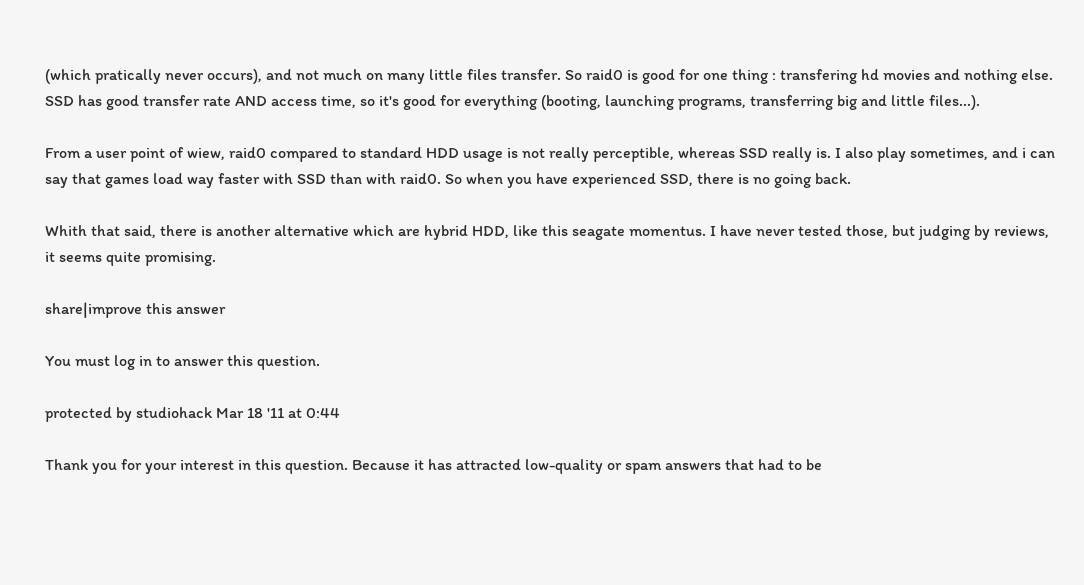(which pratically never occurs), and not much on many little files transfer. So raid0 is good for one thing : transfering hd movies and nothing else. SSD has good transfer rate AND access time, so it's good for everything (booting, launching programs, transferring big and little files...).

From a user point of wiew, raid0 compared to standard HDD usage is not really perceptible, whereas SSD really is. I also play sometimes, and i can say that games load way faster with SSD than with raid0. So when you have experienced SSD, there is no going back.

Whith that said, there is another alternative which are hybrid HDD, like this seagate momentus. I have never tested those, but judging by reviews, it seems quite promising.

share|improve this answer

You must log in to answer this question.

protected by studiohack Mar 18 '11 at 0:44

Thank you for your interest in this question. Because it has attracted low-quality or spam answers that had to be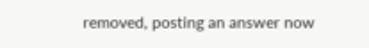removed, posting an answer now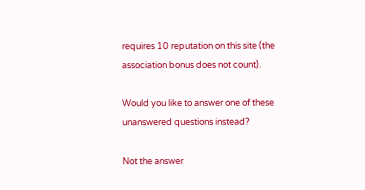requires 10 reputation on this site (the association bonus does not count).

Would you like to answer one of these unanswered questions instead?

Not the answer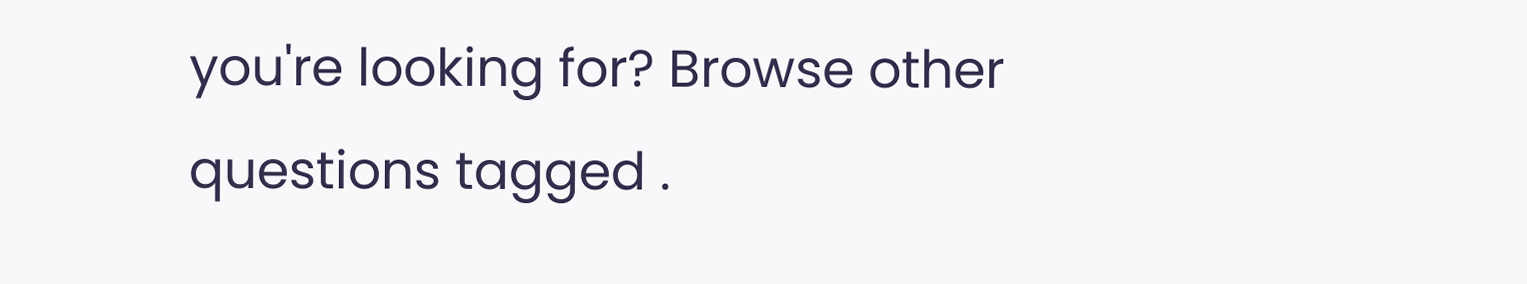you're looking for? Browse other questions tagged .